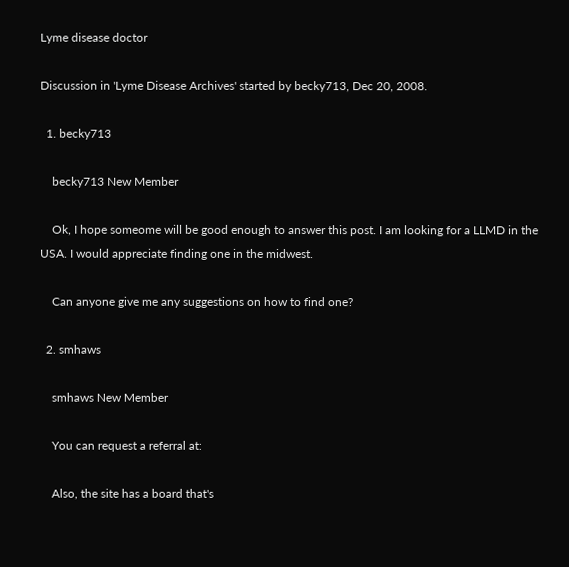Lyme disease doctor

Discussion in 'Lyme Disease Archives' started by becky713, Dec 20, 2008.

  1. becky713

    becky713 New Member

    Ok, I hope someome will be good enough to answer this post. I am looking for a LLMD in the USA. I would appreciate finding one in the midwest.

    Can anyone give me any suggestions on how to find one?

  2. smhaws

    smhaws New Member

    You can request a referral at:

    Also, the site has a board that's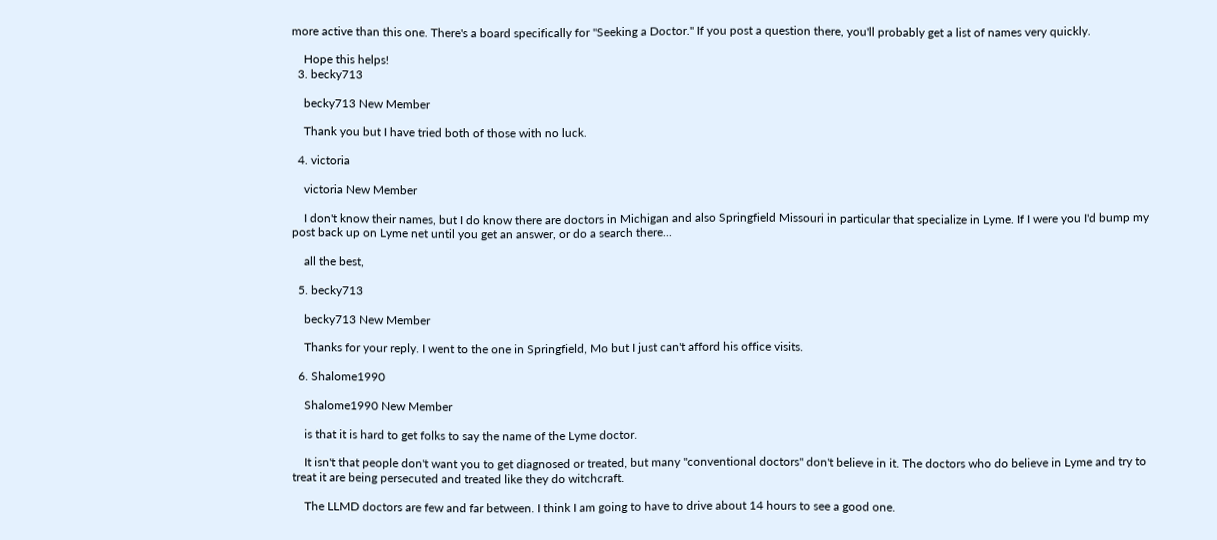more active than this one. There's a board specifically for "Seeking a Doctor." If you post a question there, you'll probably get a list of names very quickly.

    Hope this helps!
  3. becky713

    becky713 New Member

    Thank you but I have tried both of those with no luck.

  4. victoria

    victoria New Member

    I don't know their names, but I do know there are doctors in Michigan and also Springfield Missouri in particular that specialize in Lyme. If I were you I'd bump my post back up on Lyme net until you get an answer, or do a search there...

    all the best,

  5. becky713

    becky713 New Member

    Thanks for your reply. I went to the one in Springfield, Mo but I just can't afford his office visits.

  6. Shalome1990

    Shalome1990 New Member

    is that it is hard to get folks to say the name of the Lyme doctor.

    It isn't that people don't want you to get diagnosed or treated, but many "conventional doctors" don't believe in it. The doctors who do believe in Lyme and try to treat it are being persecuted and treated like they do witchcraft.

    The LLMD doctors are few and far between. I think I am going to have to drive about 14 hours to see a good one.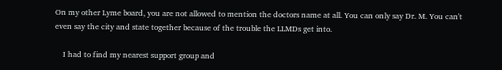On my other Lyme board, you are not allowed to mention the doctors name at all. You can only say Dr. M. You can't even say the city and state together because of the trouble the LLMDs get into.

    I had to find my nearest support group and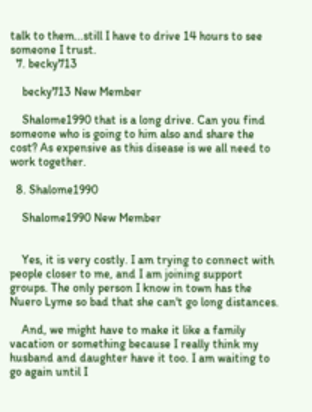talk to them...still I have to drive 14 hours to see someone I trust.
  7. becky713

    becky713 New Member

    Shalome1990 that is a long drive. Can you find someone who is going to him also and share the cost? As expensive as this disease is we all need to work together.

  8. Shalome1990

    Shalome1990 New Member


    Yes, it is very costly. I am trying to connect with people closer to me, and I am joining support groups. The only person I know in town has the Nuero Lyme so bad that she can't go long distances.

    And, we might have to make it like a family vacation or something because I really think my husband and daughter have it too. I am waiting to go again until I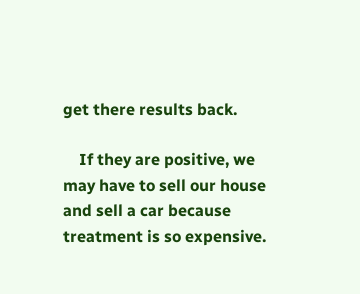get there results back.

    If they are positive, we may have to sell our house and sell a car because treatment is so expensive.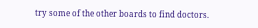try some of the other boards to find doctors.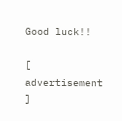Good luck!!

[ advertisement ]